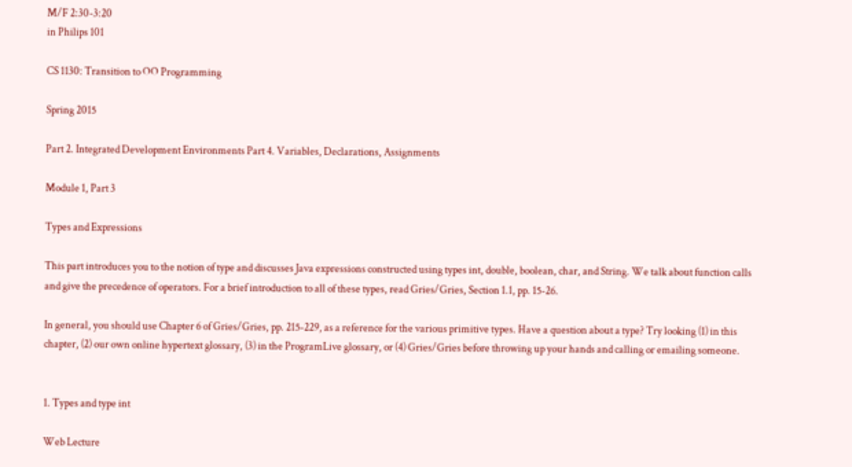M/F 2:30-3:20
in Philips 101

CS 1130: Transition to OO Programming

Spring 2015

Part 2. Integrated Development Environments Part 4. Variables, Declarations, Assignments

Module 1, Part 3

Types and Expressions

This part introduces you to the notion of type and discusses Java expressions constructed using types int, double, boolean, char, and String. We talk about function calls and give the precedence of operators. For a brief introduction to all of these types, read Gries/Gries, Section 1.1, pp. 15-26.

In general, you should use Chapter 6 of Gries/Gries, pp. 215-229, as a reference for the various primitive types. Have a question about a type? Try looking (1) in this chapter, (2) our own online hypertext glossary, (3) in the ProgramLive glossary, or (4) Gries/Gries before throwing up your hands and calling or emailing someone.


1. Types and type int

Web Lecture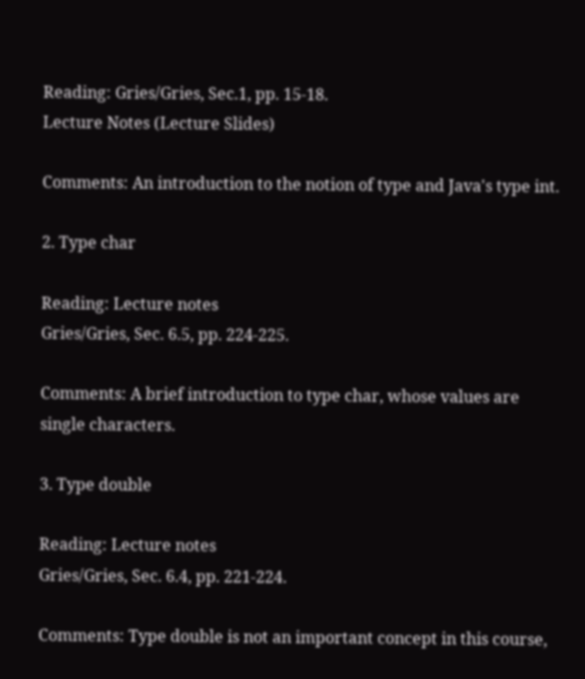Reading: Gries/Gries, Sec.1, pp. 15-18.
Lecture Notes (Lecture Slides)

Comments: An introduction to the notion of type and Java's type int.

2. Type char

Reading: Lecture notes
Gries/Gries, Sec. 6.5, pp. 224-225.

Comments: A brief introduction to type char, whose values are single characters.

3. Type double

Reading: Lecture notes
Gries/Gries, Sec. 6.4, pp. 221-224.

Comments: Type double is not an important concept in this course,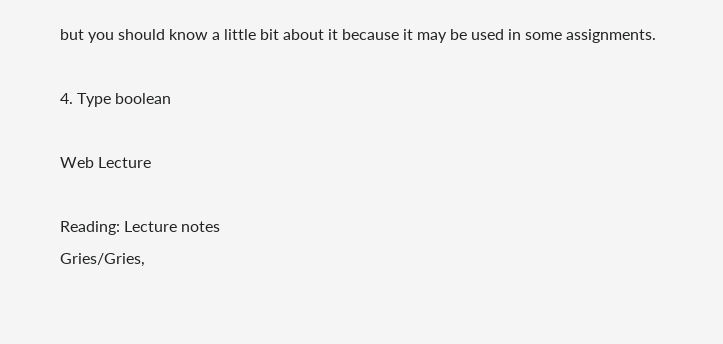but you should know a little bit about it because it may be used in some assignments.

4. Type boolean

Web Lecture

Reading: Lecture notes
Gries/Gries,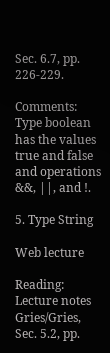Sec. 6.7, pp. 226-229.

Comments: Type boolean has the values true and false and operations &&, ||, and !.

5. Type String

Web lecture

Reading: Lecture notes
Gries/Gries, Sec. 5.2, pp.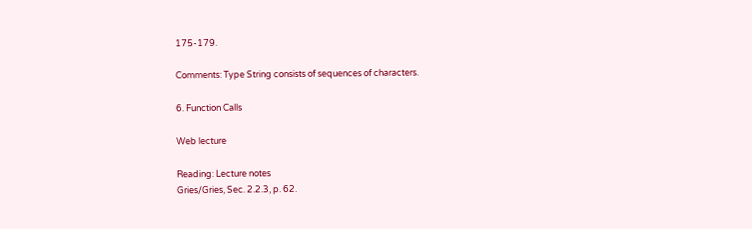175-179.

Comments: Type String consists of sequences of characters.

6. Function Calls

Web lecture

Reading: Lecture notes
Gries/Gries, Sec. 2.2.3, p. 62.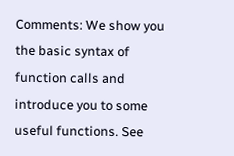Comments: We show you the basic syntax of function calls and introduce you to some useful functions. See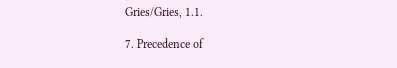Gries/Gries, 1.1.

7. Precedence of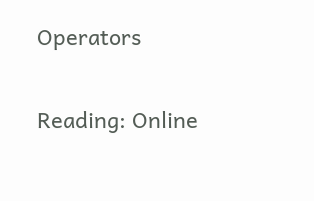Operators

Reading: Online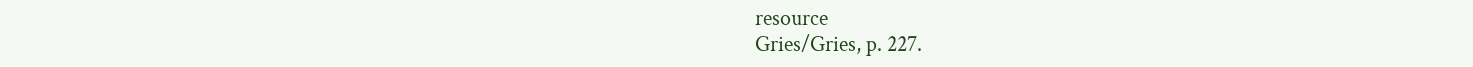resource
Gries/Gries, p. 227.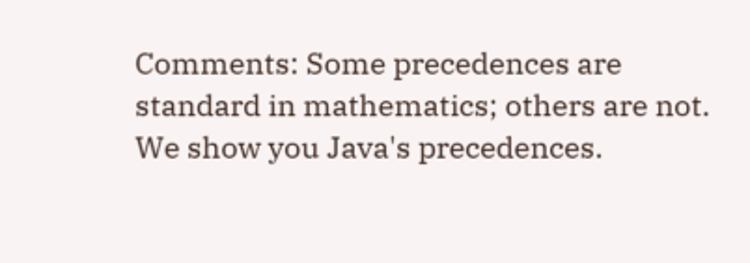Comments: Some precedences are standard in mathematics; others are not. We show you Java's precedences.